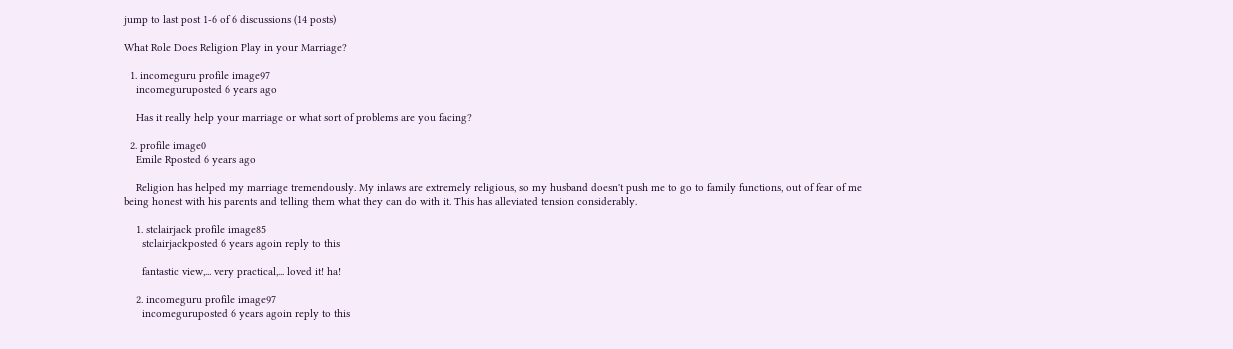jump to last post 1-6 of 6 discussions (14 posts)

What Role Does Religion Play in your Marriage?

  1. incomeguru profile image97
    incomeguruposted 6 years ago

    Has it really help your marriage or what sort of problems are you facing?

  2. profile image0
    Emile Rposted 6 years ago

    Religion has helped my marriage tremendously. My inlaws are extremely religious, so my husband doesn't push me to go to family functions, out of fear of me being honest with his parents and telling them what they can do with it. This has alleviated tension considerably.

    1. stclairjack profile image85
      stclairjackposted 6 years agoin reply to this

      fantastic view,... very practical,... loved it! ha!

    2. incomeguru profile image97
      incomeguruposted 6 years agoin reply to this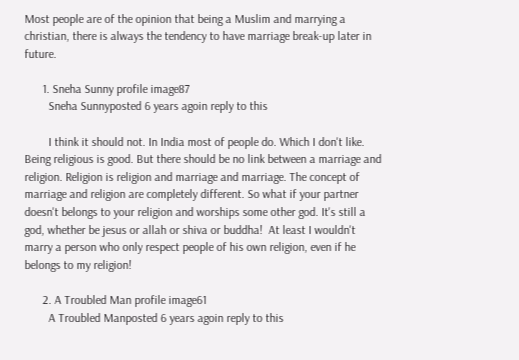Most people are of the opinion that being a Muslim and marrying a christian, there is always the tendency to have marriage break-up later in future.

      1. Sneha Sunny profile image87
        Sneha Sunnyposted 6 years agoin reply to this

        I think it should not. In India most of people do. Which I don't like. Being religious is good. But there should be no link between a marriage and religion. Religion is religion and marriage and marriage. The concept of marriage and religion are completely different. So what if your partner doesn't belongs to your religion and worships some other god. It's still a god, whether be jesus or allah or shiva or buddha!  At least I wouldn't marry a person who only respect people of his own religion, even if he belongs to my religion!

      2. A Troubled Man profile image61
        A Troubled Manposted 6 years agoin reply to this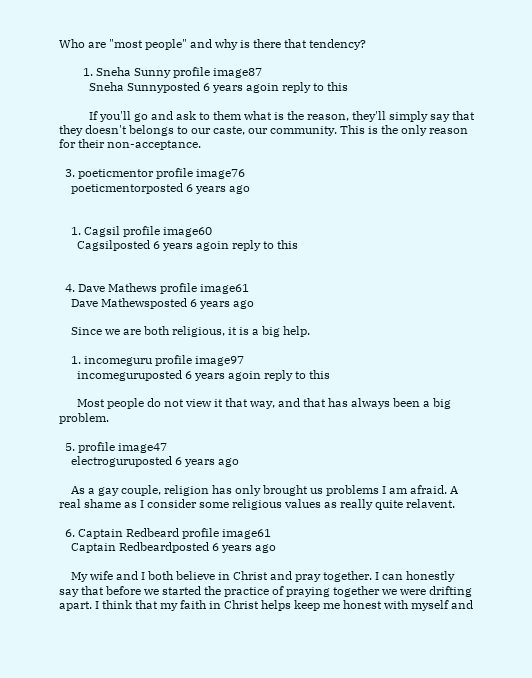Who are "most people" and why is there that tendency?

        1. Sneha Sunny profile image87
          Sneha Sunnyposted 6 years agoin reply to this

          If you'll go and ask to them what is the reason, they'll simply say that they doesn't belongs to our caste, our community. This is the only reason for their non-acceptance.

  3. poeticmentor profile image76
    poeticmentorposted 6 years ago


    1. Cagsil profile image60
      Cagsilposted 6 years agoin reply to this


  4. Dave Mathews profile image61
    Dave Mathewsposted 6 years ago

    Since we are both religious, it is a big help.

    1. incomeguru profile image97
      incomeguruposted 6 years agoin reply to this

      Most people do not view it that way, and that has always been a big problem.

  5. profile image47
    electroguruposted 6 years ago

    As a gay couple, religion has only brought us problems I am afraid. A real shame as I consider some religious values as really quite relavent.

  6. Captain Redbeard profile image61
    Captain Redbeardposted 6 years ago

    My wife and I both believe in Christ and pray together. I can honestly say that before we started the practice of praying together we were drifting apart. I think that my faith in Christ helps keep me honest with myself and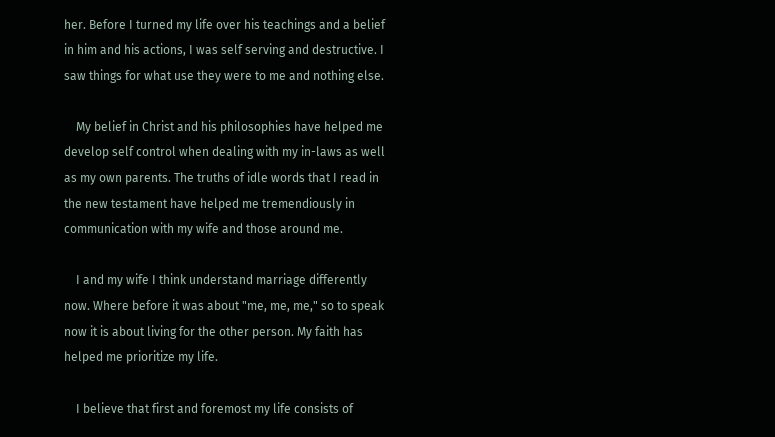her. Before I turned my life over his teachings and a belief in him and his actions, I was self serving and destructive. I saw things for what use they were to me and nothing else.

    My belief in Christ and his philosophies have helped me develop self control when dealing with my in-laws as well as my own parents. The truths of idle words that I read in the new testament have helped me tremendiously in communication with my wife and those around me.

    I and my wife I think understand marriage differently now. Where before it was about "me, me, me," so to speak now it is about living for the other person. My faith has helped me prioritize my life.

    I believe that first and foremost my life consists of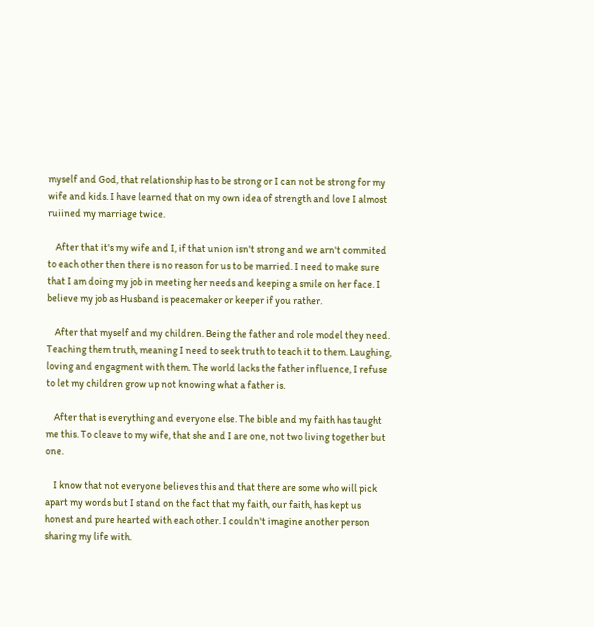myself and God, that relationship has to be strong or I can not be strong for my wife and kids. I have learned that on my own idea of strength and love I almost ruiined my marriage twice.

    After that it's my wife and I, if that union isn't strong and we arn't commited to each other then there is no reason for us to be married. I need to make sure that I am doing my job in meeting her needs and keeping a smile on her face. I believe my job as Husband is peacemaker or keeper if you rather.

    After that myself and my children. Being the father and role model they need. Teaching them truth, meaning I need to seek truth to teach it to them. Laughing, loving and engagment with them. The world lacks the father influence, I refuse to let my children grow up not knowing what a father is.

    After that is everything and everyone else. The bible and my faith has taught me this. To cleave to my wife, that she and I are one, not two living together but one.

    I know that not everyone believes this and that there are some who will pick apart my words but I stand on the fact that my faith, our faith, has kept us honest and pure hearted with each other. I couldn't imagine another person sharing my life with.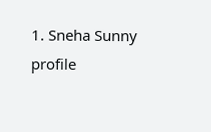1. Sneha Sunny profile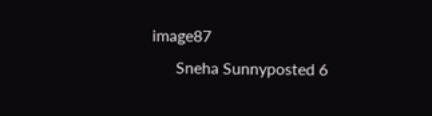image87
      Sneha Sunnyposted 6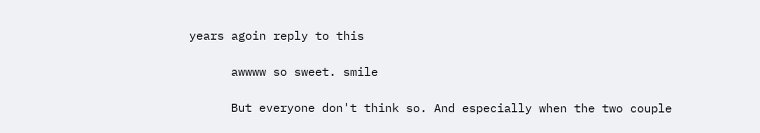years agoin reply to this

      awwww so sweet. smile

      But everyone don't think so. And especially when the two couple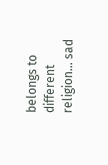belongs to different religion... sad